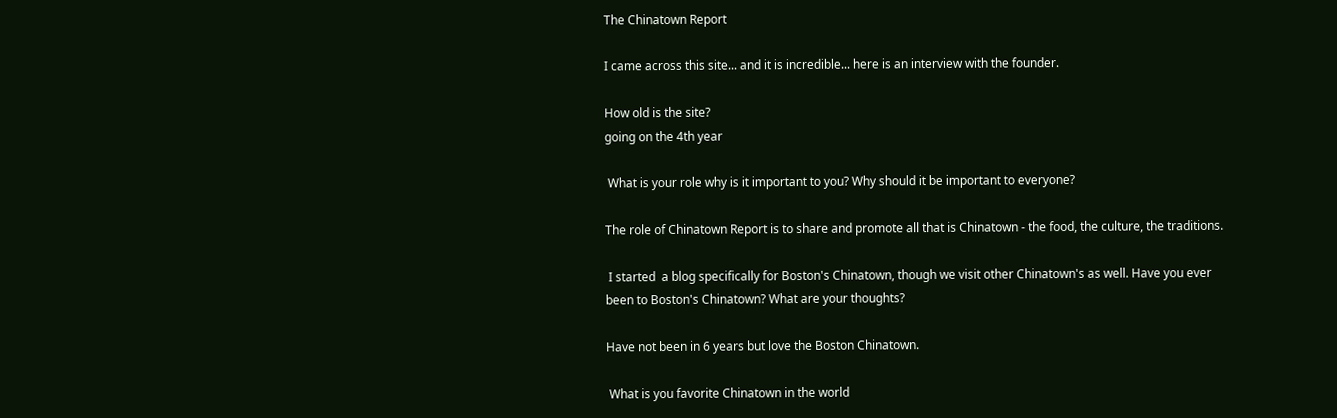The Chinatown Report

I came across this site... and it is incredible... here is an interview with the founder.

How old is the site?
going on the 4th year

 What is your role why is it important to you? Why should it be important to everyone?

The role of Chinatown Report is to share and promote all that is Chinatown - the food, the culture, the traditions.

 I started  a blog specifically for Boston's Chinatown, though we visit other Chinatown's as well. Have you ever been to Boston's Chinatown? What are your thoughts?

Have not been in 6 years but love the Boston Chinatown.

 What is you favorite Chinatown in the world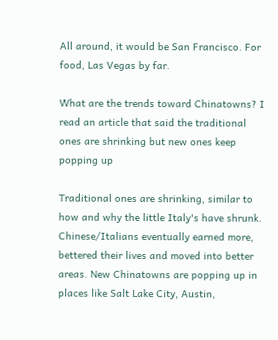All around, it would be San Francisco. For food, Las Vegas by far.

What are the trends toward Chinatowns? I read an article that said the traditional ones are shrinking but new ones keep popping up

Traditional ones are shrinking, similar to how and why the little Italy's have shrunk. Chinese/Italians eventually earned more, bettered their lives and moved into better areas. New Chinatowns are popping up in places like Salt Lake City, Austin,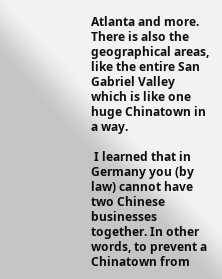Atlanta and more. There is also the geographical areas, like the entire San Gabriel Valley which is like one huge Chinatown in a way.

 I learned that in Germany you (by law) cannot have two Chinese businesses together. In other words, to prevent a Chinatown from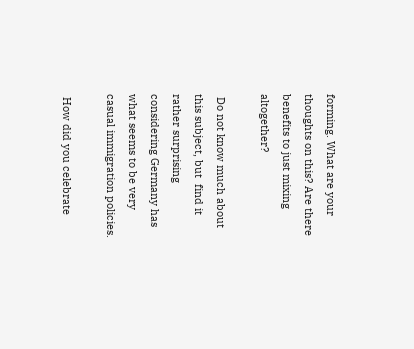forming. What are your thoughts on this? Are there benefits to just mixing altogether?

 Do not know much about this subject, but  find it rather surprising considering Germany has what seems to be very casual immigration policies.

 How did you celebrate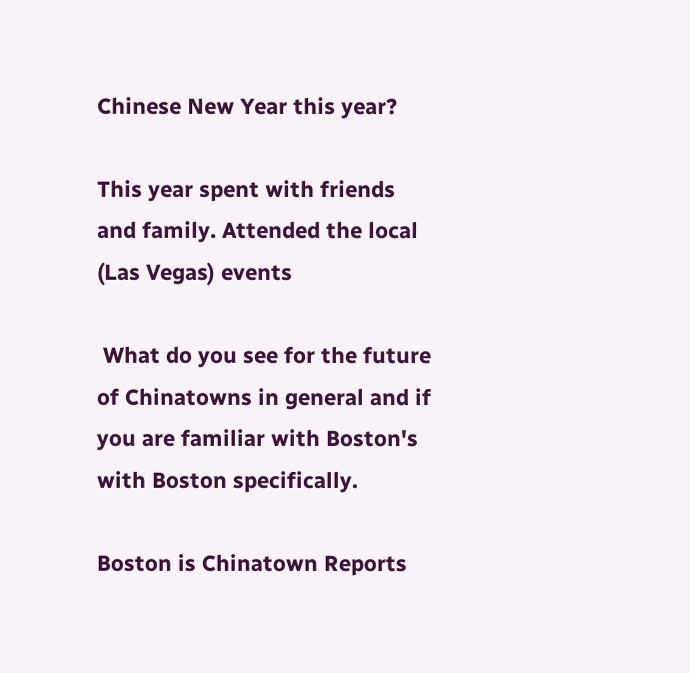Chinese New Year this year?

This year spent with friends and family. Attended the local (Las Vegas) events

 What do you see for the future of Chinatowns in general and if you are familiar with Boston's with Boston specifically.

Boston is Chinatown Reports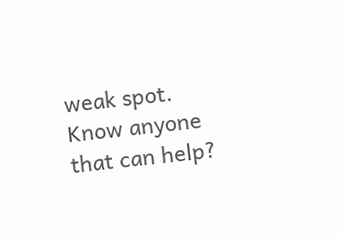weak spot. Know anyone that can help?